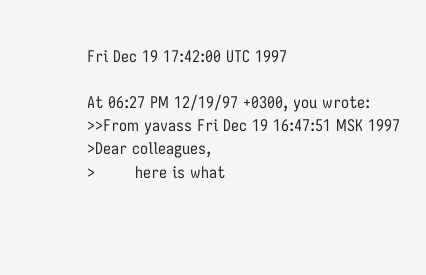Fri Dec 19 17:42:00 UTC 1997

At 06:27 PM 12/19/97 +0300, you wrote:
>>From yavass Fri Dec 19 16:47:51 MSK 1997
>Dear colleagues,
>        here is what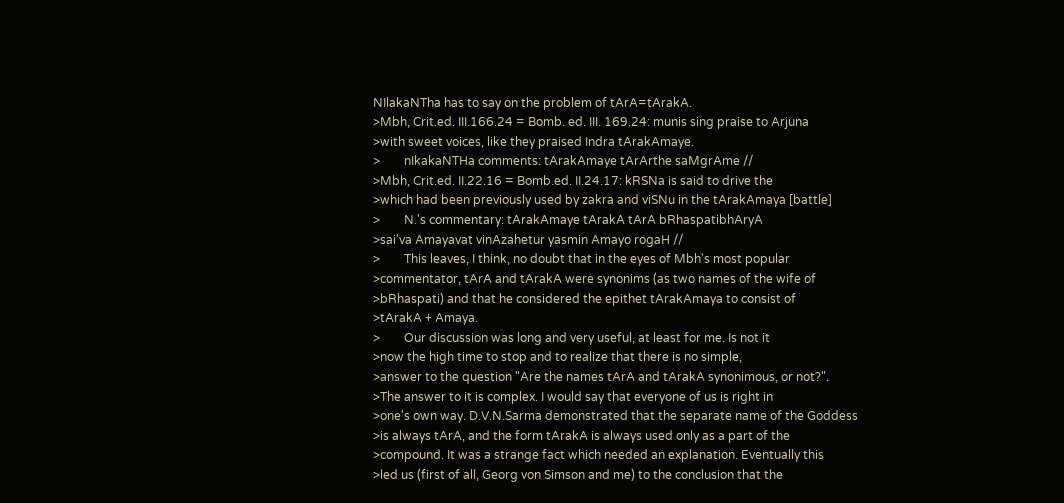NIlakaNTha has to say on the problem of tArA=tArakA.
>Mbh, Crit.ed. III.166.24 = Bomb. ed. III. 169.24: munis sing praise to Arjuna
>with sweet voices, like they praised Indra tArakAmaye.
>        nIkakaNTHa comments: tArakAmaye tArArthe saMgrAme //
>Mbh, Crit.ed. II.22.16 = Bomb.ed. II.24.17: kRSNa is said to drive the
>which had been previously used by zakra and viSNu in the tArakAmaya [battle]
>        N.'s commentary: tArakAmaye tArakA tArA bRhaspatibhAryA
>sai'va Amayavat vinAzahetur yasmin Amayo rogaH //
>        This leaves, I think, no doubt that in the eyes of Mbh's most popular
>commentator, tArA and tArakA were synonims (as two names of the wife of
>bRhaspati) and that he considered the epithet tArakAmaya to consist of
>tArakA + Amaya.
>        Our discussion was long and very useful, at least for me. Is not it
>now the high time to stop and to realize that there is no simple,
>answer to the question "Are the names tArA and tArakA synonimous, or not?".
>The answer to it is complex. I would say that everyone of us is right in
>one's own way. D.V.N.Sarma demonstrated that the separate name of the Goddess
>is always tArA, and the form tArakA is always used only as a part of the
>compound. It was a strange fact which needed an explanation. Eventually this
>led us (first of all, Georg von Simson and me) to the conclusion that the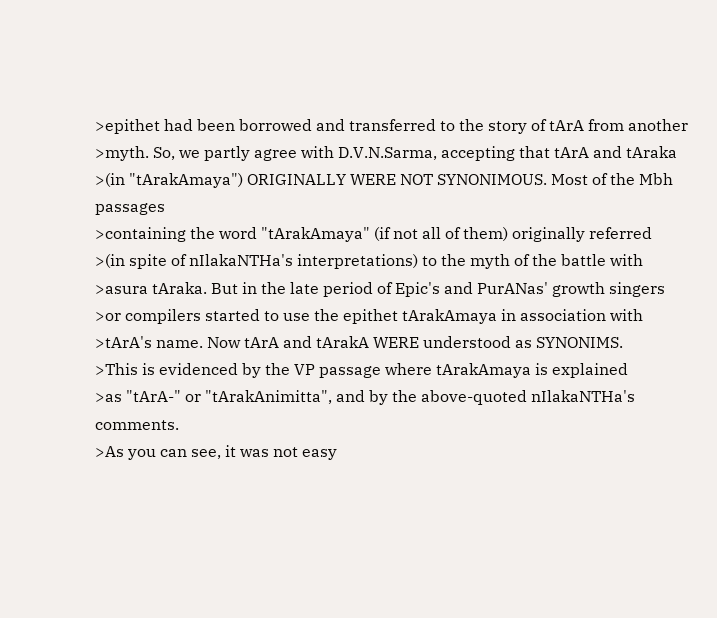>epithet had been borrowed and transferred to the story of tArA from another
>myth. So, we partly agree with D.V.N.Sarma, accepting that tArA and tAraka
>(in "tArakAmaya") ORIGINALLY WERE NOT SYNONIMOUS. Most of the Mbh passages
>containing the word "tArakAmaya" (if not all of them) originally referred
>(in spite of nIlakaNTHa's interpretations) to the myth of the battle with
>asura tAraka. But in the late period of Epic's and PurANas' growth singers
>or compilers started to use the epithet tArakAmaya in association with
>tArA's name. Now tArA and tArakA WERE understood as SYNONIMS.
>This is evidenced by the VP passage where tArakAmaya is explained
>as "tArA-" or "tArakAnimitta", and by the above-quoted nIlakaNTHa's comments.
>As you can see, it was not easy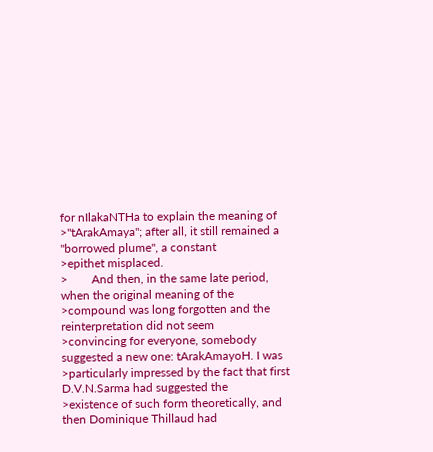for nIlakaNTHa to explain the meaning of
>"tArakAmaya"; after all, it still remained a "borrowed plume", a constant
>epithet misplaced.
>        And then, in the same late period, when the original meaning of the
>compound was long forgotten and the reinterpretation did not seem
>convincing for everyone, somebody suggested a new one: tArakAmayoH. I was
>particularly impressed by the fact that first D.V.N.Sarma had suggested the
>existence of such form theoretically, and then Dominique Thillaud had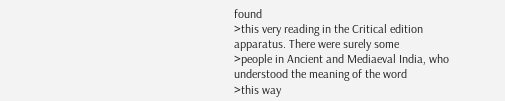found
>this very reading in the Critical edition apparatus. There were surely some
>people in Ancient and Mediaeval India, who understood the meaning of the word
>this way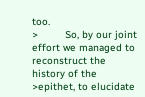too.
>         So, by our joint effort we managed to reconstruct the history of the
>epithet, to elucidate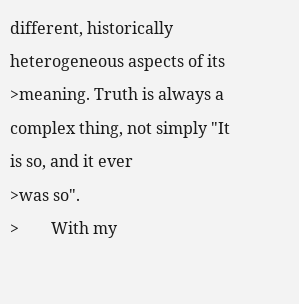different, historically heterogeneous aspects of its
>meaning. Truth is always a complex thing, not simply "It is so, and it ever
>was so".
>        With my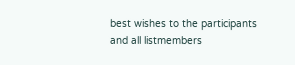best wishes to the participants and all listmembers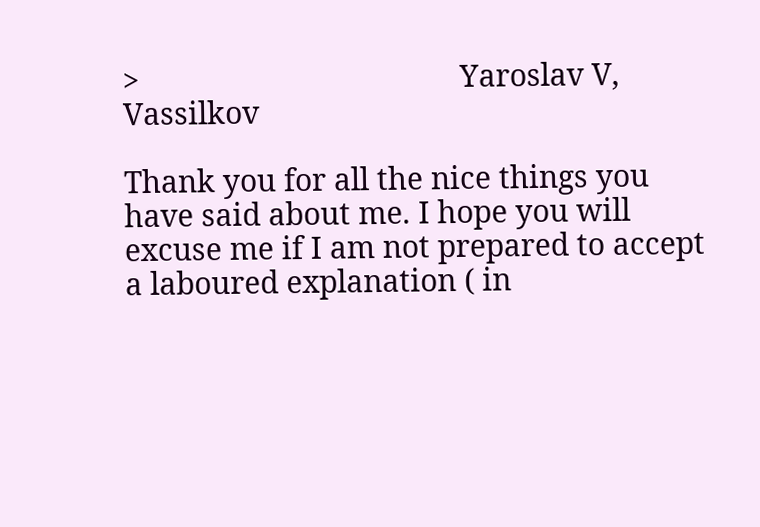>                                        Yaroslav V, Vassilkov

Thank you for all the nice things you have said about me. I hope you will
excuse me if I am not prepared to accept a laboured explanation ( in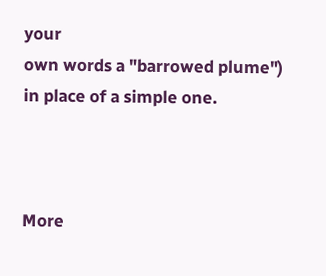your
own words a "barrowed plume") in place of a simple one.



More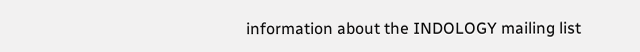information about the INDOLOGY mailing list